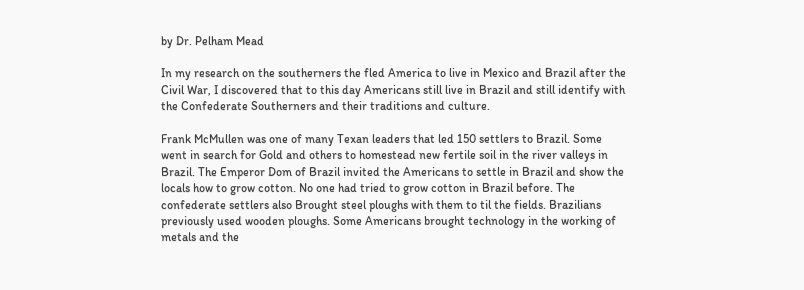by Dr. Pelham Mead

In my research on the southerners the fled America to live in Mexico and Brazil after the Civil War, I discovered that to this day Americans still live in Brazil and still identify with the Confederate Southerners and their traditions and culture.

Frank McMullen was one of many Texan leaders that led 150 settlers to Brazil. Some went in search for Gold and others to homestead new fertile soil in the river valleys in Brazil. The Emperor Dom of Brazil invited the Americans to settle in Brazil and show the locals how to grow cotton. No one had tried to grow cotton in Brazil before. The confederate settlers also Brought steel ploughs with them to til the fields. Brazilians previously used wooden ploughs. Some Americans brought technology in the working of metals and the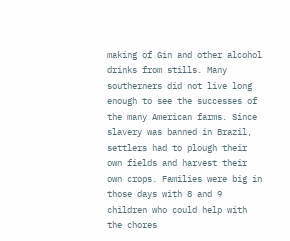making of Gin and other alcohol drinks from stills. Many southerners did not live long enough to see the successes of the many American farms. Since slavery was banned in Brazil, settlers had to plough their own fields and harvest their own crops. Families were big in those days with 8 and 9 children who could help with the chores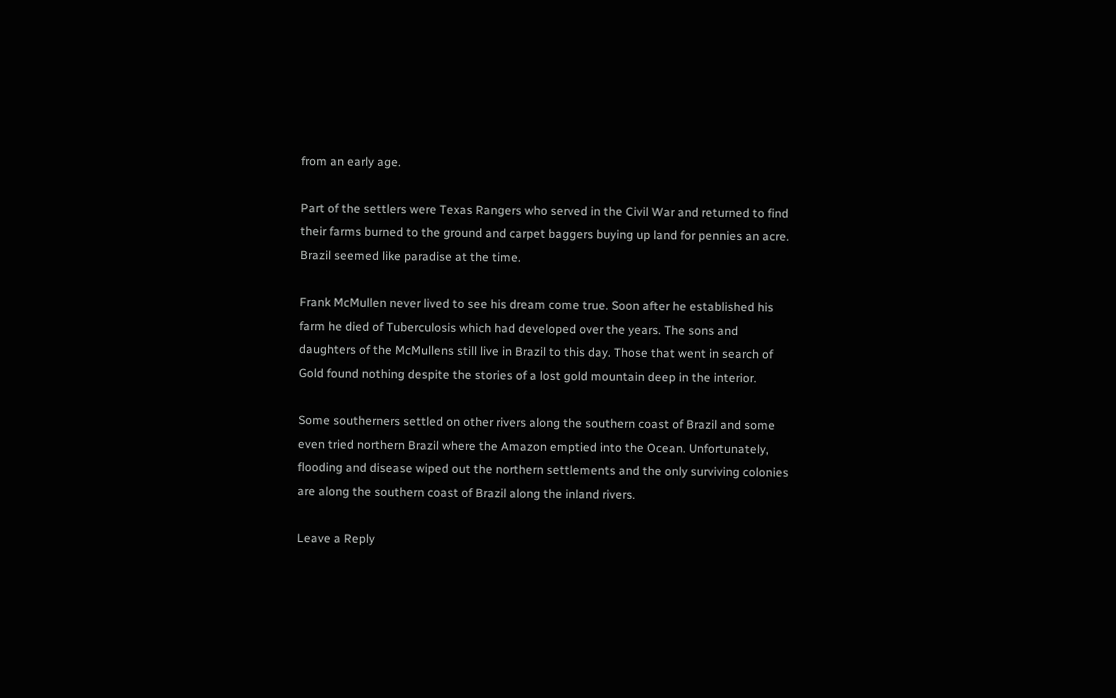from an early age.

Part of the settlers were Texas Rangers who served in the Civil War and returned to find their farms burned to the ground and carpet baggers buying up land for pennies an acre. Brazil seemed like paradise at the time.

Frank McMullen never lived to see his dream come true. Soon after he established his farm he died of Tuberculosis which had developed over the years. The sons and daughters of the McMullens still live in Brazil to this day. Those that went in search of Gold found nothing despite the stories of a lost gold mountain deep in the interior.

Some southerners settled on other rivers along the southern coast of Brazil and some even tried northern Brazil where the Amazon emptied into the Ocean. Unfortunately, flooding and disease wiped out the northern settlements and the only surviving colonies are along the southern coast of Brazil along the inland rivers.

Leave a Reply